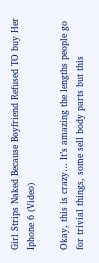Girl Strips Naked Because Boyfriend Refused TO buy Her Iphone 6 (Video)

Okay, this is crazy… It’s amazing the lengths people go for trivial things, some sell body parts but this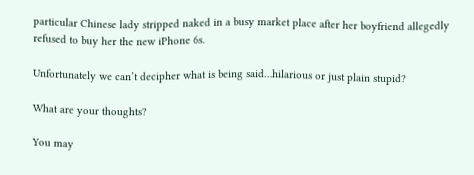particular Chinese lady stripped naked in a busy market place after her boyfriend allegedly refused to buy her the new iPhone 6s.

Unfortunately we can’t decipher what is being said…hilarious or just plain stupid?

What are your thoughts?

You may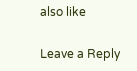also like

Leave a Reply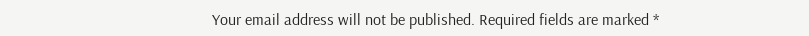Your email address will not be published. Required fields are marked *